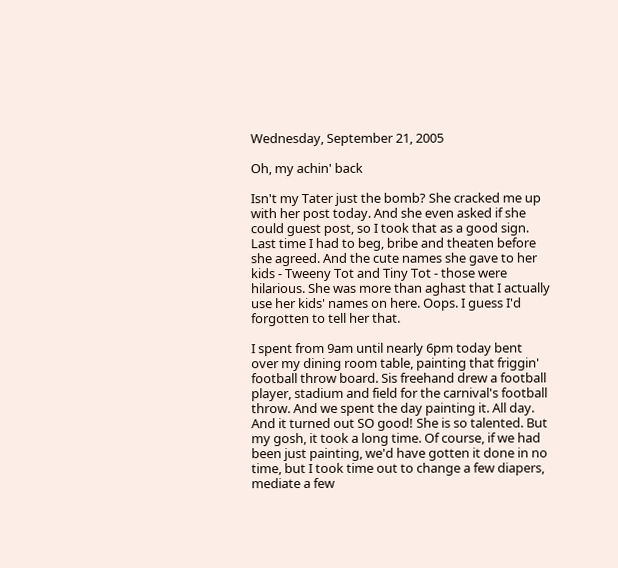Wednesday, September 21, 2005

Oh, my achin' back

Isn't my Tater just the bomb? She cracked me up with her post today. And she even asked if she could guest post, so I took that as a good sign. Last time I had to beg, bribe and theaten before she agreed. And the cute names she gave to her kids - Tweeny Tot and Tiny Tot - those were hilarious. She was more than aghast that I actually use her kids' names on here. Oops. I guess I'd forgotten to tell her that.

I spent from 9am until nearly 6pm today bent over my dining room table, painting that friggin' football throw board. Sis freehand drew a football player, stadium and field for the carnival's football throw. And we spent the day painting it. All day. And it turned out SO good! She is so talented. But my gosh, it took a long time. Of course, if we had been just painting, we'd have gotten it done in no time, but I took time out to change a few diapers, mediate a few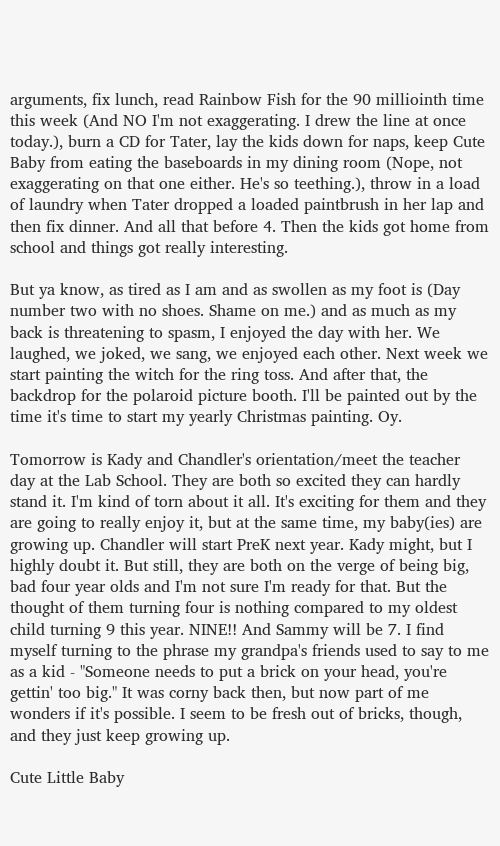arguments, fix lunch, read Rainbow Fish for the 90 milliointh time this week (And NO I'm not exaggerating. I drew the line at once today.), burn a CD for Tater, lay the kids down for naps, keep Cute Baby from eating the baseboards in my dining room (Nope, not exaggerating on that one either. He's so teething.), throw in a load of laundry when Tater dropped a loaded paintbrush in her lap and then fix dinner. And all that before 4. Then the kids got home from school and things got really interesting.

But ya know, as tired as I am and as swollen as my foot is (Day number two with no shoes. Shame on me.) and as much as my back is threatening to spasm, I enjoyed the day with her. We laughed, we joked, we sang, we enjoyed each other. Next week we start painting the witch for the ring toss. And after that, the backdrop for the polaroid picture booth. I'll be painted out by the time it's time to start my yearly Christmas painting. Oy.

Tomorrow is Kady and Chandler's orientation/meet the teacher day at the Lab School. They are both so excited they can hardly stand it. I'm kind of torn about it all. It's exciting for them and they are going to really enjoy it, but at the same time, my baby(ies) are growing up. Chandler will start PreK next year. Kady might, but I highly doubt it. But still, they are both on the verge of being big, bad four year olds and I'm not sure I'm ready for that. But the thought of them turning four is nothing compared to my oldest child turning 9 this year. NINE!! And Sammy will be 7. I find myself turning to the phrase my grandpa's friends used to say to me as a kid - "Someone needs to put a brick on your head, you're gettin' too big." It was corny back then, but now part of me wonders if it's possible. I seem to be fresh out of bricks, though, and they just keep growing up.

Cute Little Baby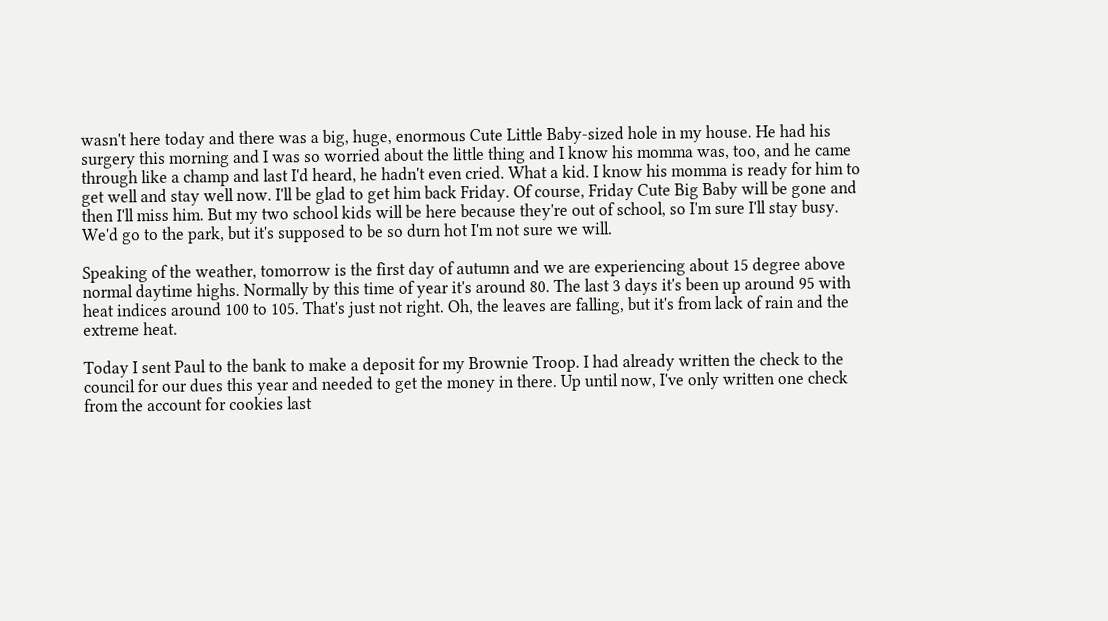wasn't here today and there was a big, huge, enormous Cute Little Baby-sized hole in my house. He had his surgery this morning and I was so worried about the little thing and I know his momma was, too, and he came through like a champ and last I'd heard, he hadn't even cried. What a kid. I know his momma is ready for him to get well and stay well now. I'll be glad to get him back Friday. Of course, Friday Cute Big Baby will be gone and then I'll miss him. But my two school kids will be here because they're out of school, so I'm sure I'll stay busy. We'd go to the park, but it's supposed to be so durn hot I'm not sure we will.

Speaking of the weather, tomorrow is the first day of autumn and we are experiencing about 15 degree above normal daytime highs. Normally by this time of year it's around 80. The last 3 days it's been up around 95 with heat indices around 100 to 105. That's just not right. Oh, the leaves are falling, but it's from lack of rain and the extreme heat.

Today I sent Paul to the bank to make a deposit for my Brownie Troop. I had already written the check to the council for our dues this year and needed to get the money in there. Up until now, I've only written one check from the account for cookies last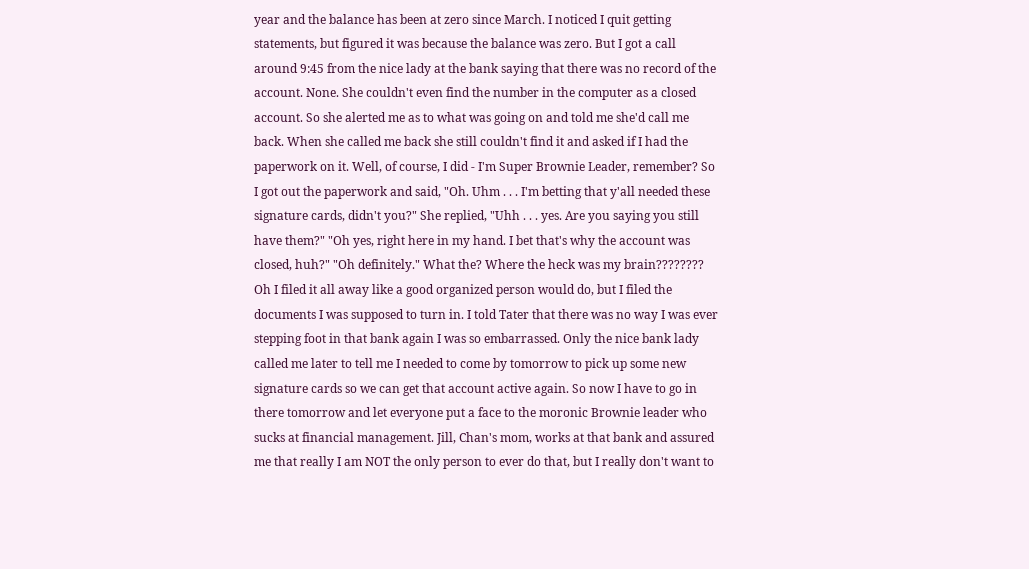year and the balance has been at zero since March. I noticed I quit getting statements, but figured it was because the balance was zero. But I got a call around 9:45 from the nice lady at the bank saying that there was no record of the account. None. She couldn't even find the number in the computer as a closed account. So she alerted me as to what was going on and told me she'd call me back. When she called me back she still couldn't find it and asked if I had the paperwork on it. Well, of course, I did - I'm Super Brownie Leader, remember? So I got out the paperwork and said, "Oh. Uhm . . . I'm betting that y'all needed these signature cards, didn't you?" She replied, "Uhh . . . yes. Are you saying you still have them?" "Oh yes, right here in my hand. I bet that's why the account was closed, huh?" "Oh definitely." What the? Where the heck was my brain???????? Oh I filed it all away like a good organized person would do, but I filed the documents I was supposed to turn in. I told Tater that there was no way I was ever stepping foot in that bank again I was so embarrassed. Only the nice bank lady called me later to tell me I needed to come by tomorrow to pick up some new signature cards so we can get that account active again. So now I have to go in there tomorrow and let everyone put a face to the moronic Brownie leader who sucks at financial management. Jill, Chan's mom, works at that bank and assured me that really I am NOT the only person to ever do that, but I really don't want to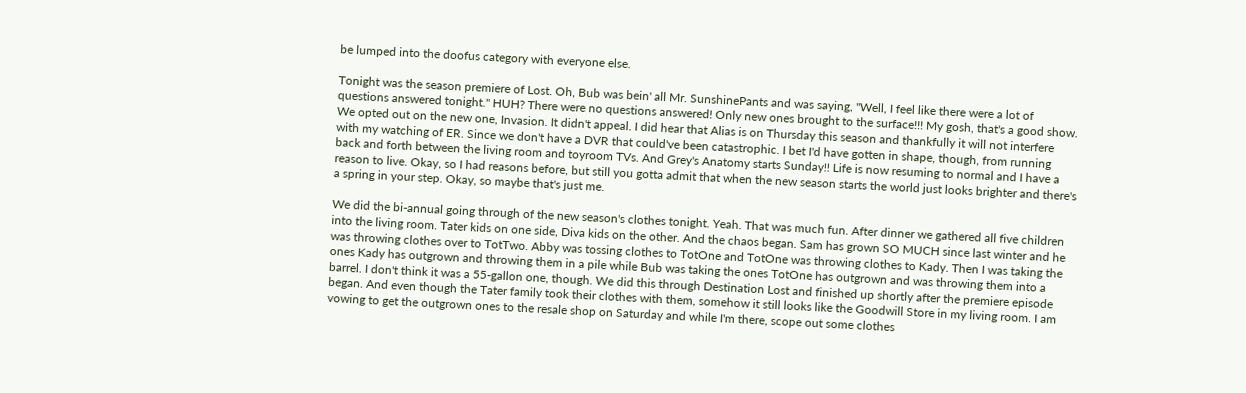be lumped into the doofus category with everyone else.

Tonight was the season premiere of Lost. Oh, Bub was bein' all Mr. SunshinePants and was saying, "Well, I feel like there were a lot of questions answered tonight." HUH? There were no questions answered! Only new ones brought to the surface!!! My gosh, that's a good show. We opted out on the new one, Invasion. It didn't appeal. I did hear that Alias is on Thursday this season and thankfully it will not interfere with my watching of ER. Since we don't have a DVR that could've been catastrophic. I bet I'd have gotten in shape, though, from running back and forth between the living room and toyroom TVs. And Grey's Anatomy starts Sunday!! Life is now resuming to normal and I have a reason to live. Okay, so I had reasons before, but still you gotta admit that when the new season starts the world just looks brighter and there's a spring in your step. Okay, so maybe that's just me.

We did the bi-annual going through of the new season's clothes tonight. Yeah. That was much fun. After dinner we gathered all five children into the living room. Tater kids on one side, Diva kids on the other. And the chaos began. Sam has grown SO MUCH since last winter and he was throwing clothes over to TotTwo. Abby was tossing clothes to TotOne and TotOne was throwing clothes to Kady. Then I was taking the ones Kady has outgrown and throwing them in a pile while Bub was taking the ones TotOne has outgrown and was throwing them into a barrel. I don't think it was a 55-gallon one, though. We did this through Destination Lost and finished up shortly after the premiere episode began. And even though the Tater family took their clothes with them, somehow it still looks like the Goodwill Store in my living room. I am vowing to get the outgrown ones to the resale shop on Saturday and while I'm there, scope out some clothes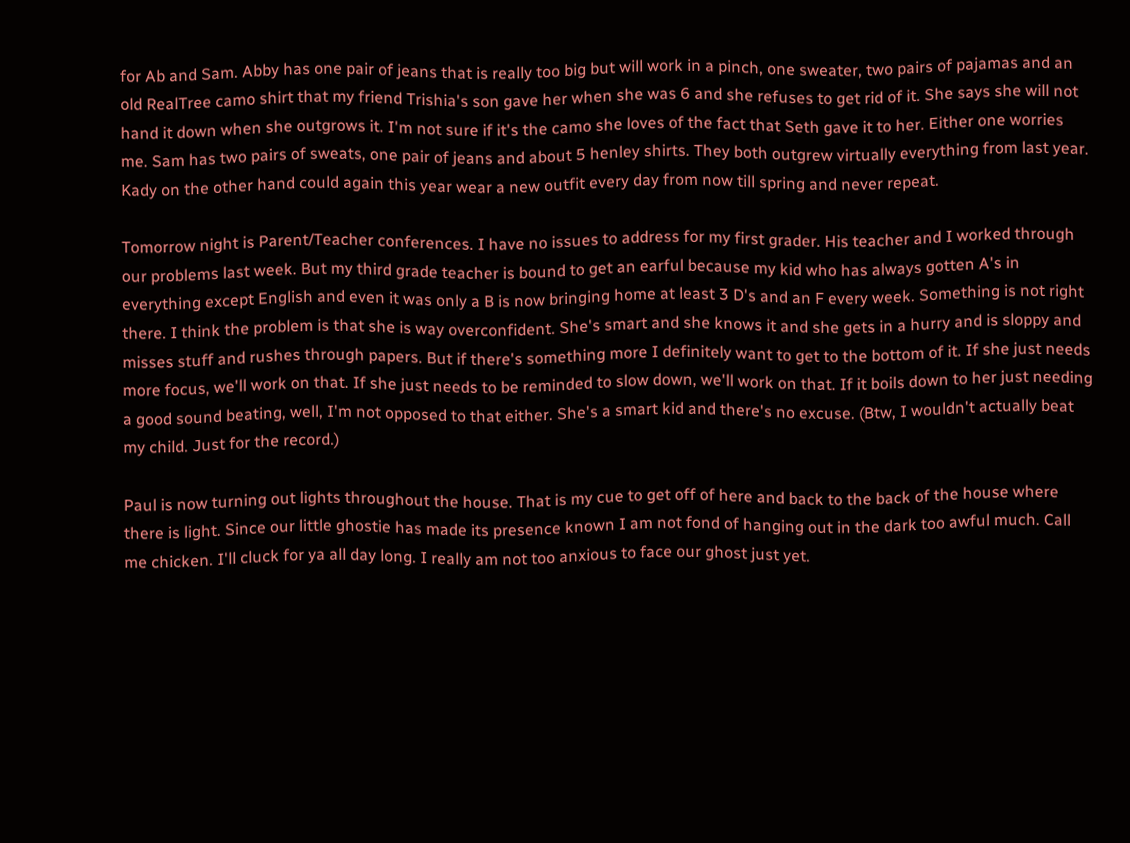for Ab and Sam. Abby has one pair of jeans that is really too big but will work in a pinch, one sweater, two pairs of pajamas and an old RealTree camo shirt that my friend Trishia's son gave her when she was 6 and she refuses to get rid of it. She says she will not hand it down when she outgrows it. I'm not sure if it's the camo she loves of the fact that Seth gave it to her. Either one worries me. Sam has two pairs of sweats, one pair of jeans and about 5 henley shirts. They both outgrew virtually everything from last year. Kady on the other hand could again this year wear a new outfit every day from now till spring and never repeat.

Tomorrow night is Parent/Teacher conferences. I have no issues to address for my first grader. His teacher and I worked through our problems last week. But my third grade teacher is bound to get an earful because my kid who has always gotten A's in everything except English and even it was only a B is now bringing home at least 3 D's and an F every week. Something is not right there. I think the problem is that she is way overconfident. She's smart and she knows it and she gets in a hurry and is sloppy and misses stuff and rushes through papers. But if there's something more I definitely want to get to the bottom of it. If she just needs more focus, we'll work on that. If she just needs to be reminded to slow down, we'll work on that. If it boils down to her just needing a good sound beating, well, I'm not opposed to that either. She's a smart kid and there's no excuse. (Btw, I wouldn't actually beat my child. Just for the record.)

Paul is now turning out lights throughout the house. That is my cue to get off of here and back to the back of the house where there is light. Since our little ghostie has made its presence known I am not fond of hanging out in the dark too awful much. Call me chicken. I'll cluck for ya all day long. I really am not too anxious to face our ghost just yet.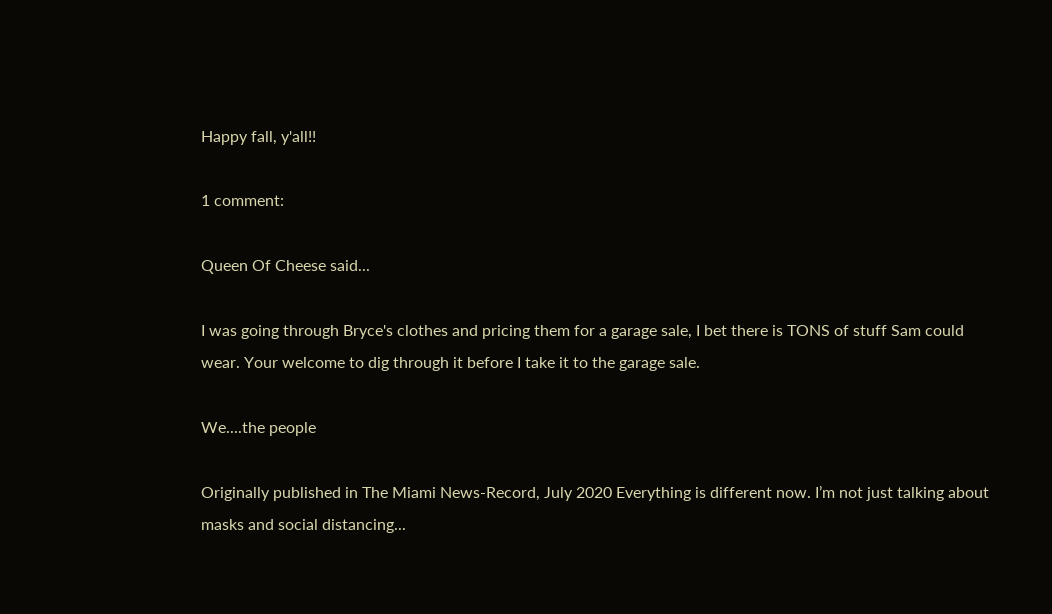Happy fall, y'all!!

1 comment:

Queen Of Cheese said...

I was going through Bryce's clothes and pricing them for a garage sale, I bet there is TONS of stuff Sam could wear. Your welcome to dig through it before I take it to the garage sale.

We....the people

Originally published in The Miami News-Record, July 2020 Everything is different now. I’m not just talking about masks and social distancing...